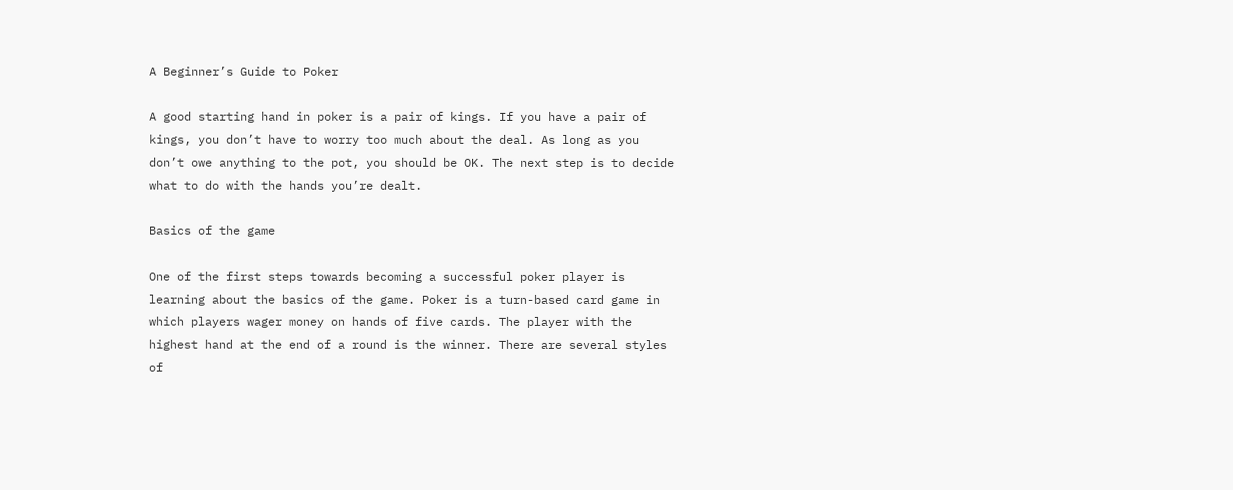A Beginner’s Guide to Poker

A good starting hand in poker is a pair of kings. If you have a pair of kings, you don’t have to worry too much about the deal. As long as you don’t owe anything to the pot, you should be OK. The next step is to decide what to do with the hands you’re dealt.

Basics of the game

One of the first steps towards becoming a successful poker player is learning about the basics of the game. Poker is a turn-based card game in which players wager money on hands of five cards. The player with the highest hand at the end of a round is the winner. There are several styles of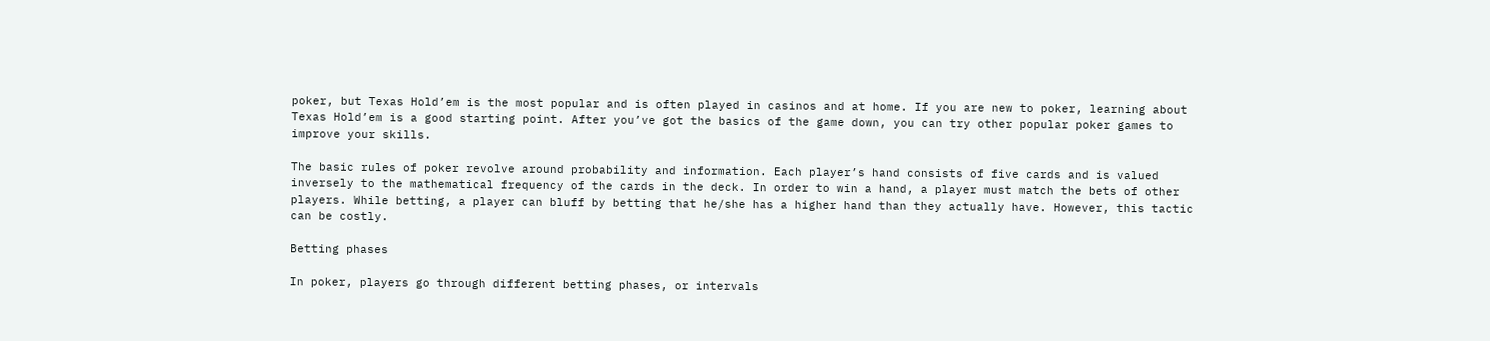poker, but Texas Hold’em is the most popular and is often played in casinos and at home. If you are new to poker, learning about Texas Hold’em is a good starting point. After you’ve got the basics of the game down, you can try other popular poker games to improve your skills.

The basic rules of poker revolve around probability and information. Each player’s hand consists of five cards and is valued inversely to the mathematical frequency of the cards in the deck. In order to win a hand, a player must match the bets of other players. While betting, a player can bluff by betting that he/she has a higher hand than they actually have. However, this tactic can be costly.

Betting phases

In poker, players go through different betting phases, or intervals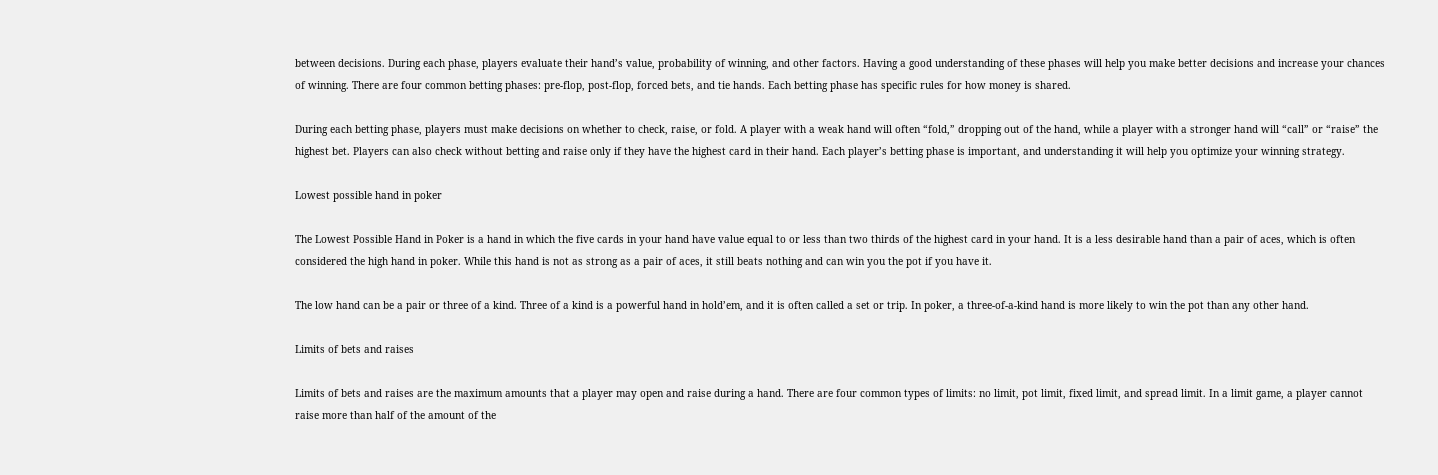between decisions. During each phase, players evaluate their hand’s value, probability of winning, and other factors. Having a good understanding of these phases will help you make better decisions and increase your chances of winning. There are four common betting phases: pre-flop, post-flop, forced bets, and tie hands. Each betting phase has specific rules for how money is shared.

During each betting phase, players must make decisions on whether to check, raise, or fold. A player with a weak hand will often “fold,” dropping out of the hand, while a player with a stronger hand will “call” or “raise” the highest bet. Players can also check without betting and raise only if they have the highest card in their hand. Each player’s betting phase is important, and understanding it will help you optimize your winning strategy.

Lowest possible hand in poker

The Lowest Possible Hand in Poker is a hand in which the five cards in your hand have value equal to or less than two thirds of the highest card in your hand. It is a less desirable hand than a pair of aces, which is often considered the high hand in poker. While this hand is not as strong as a pair of aces, it still beats nothing and can win you the pot if you have it.

The low hand can be a pair or three of a kind. Three of a kind is a powerful hand in hold’em, and it is often called a set or trip. In poker, a three-of-a-kind hand is more likely to win the pot than any other hand.

Limits of bets and raises

Limits of bets and raises are the maximum amounts that a player may open and raise during a hand. There are four common types of limits: no limit, pot limit, fixed limit, and spread limit. In a limit game, a player cannot raise more than half of the amount of the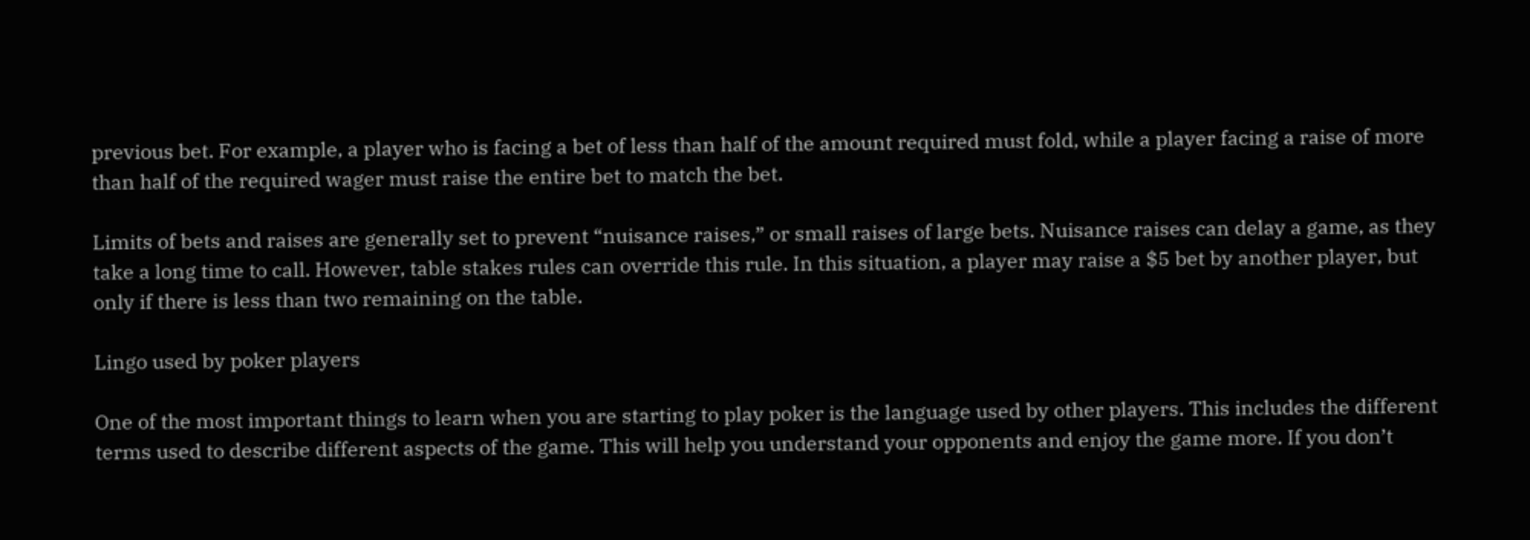previous bet. For example, a player who is facing a bet of less than half of the amount required must fold, while a player facing a raise of more than half of the required wager must raise the entire bet to match the bet.

Limits of bets and raises are generally set to prevent “nuisance raises,” or small raises of large bets. Nuisance raises can delay a game, as they take a long time to call. However, table stakes rules can override this rule. In this situation, a player may raise a $5 bet by another player, but only if there is less than two remaining on the table.

Lingo used by poker players

One of the most important things to learn when you are starting to play poker is the language used by other players. This includes the different terms used to describe different aspects of the game. This will help you understand your opponents and enjoy the game more. If you don’t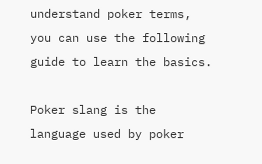understand poker terms, you can use the following guide to learn the basics.

Poker slang is the language used by poker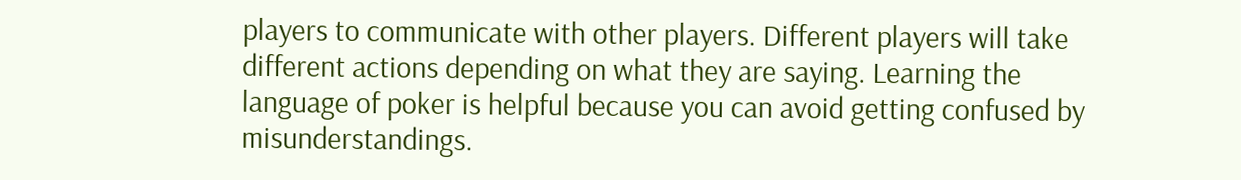players to communicate with other players. Different players will take different actions depending on what they are saying. Learning the language of poker is helpful because you can avoid getting confused by misunderstandings.